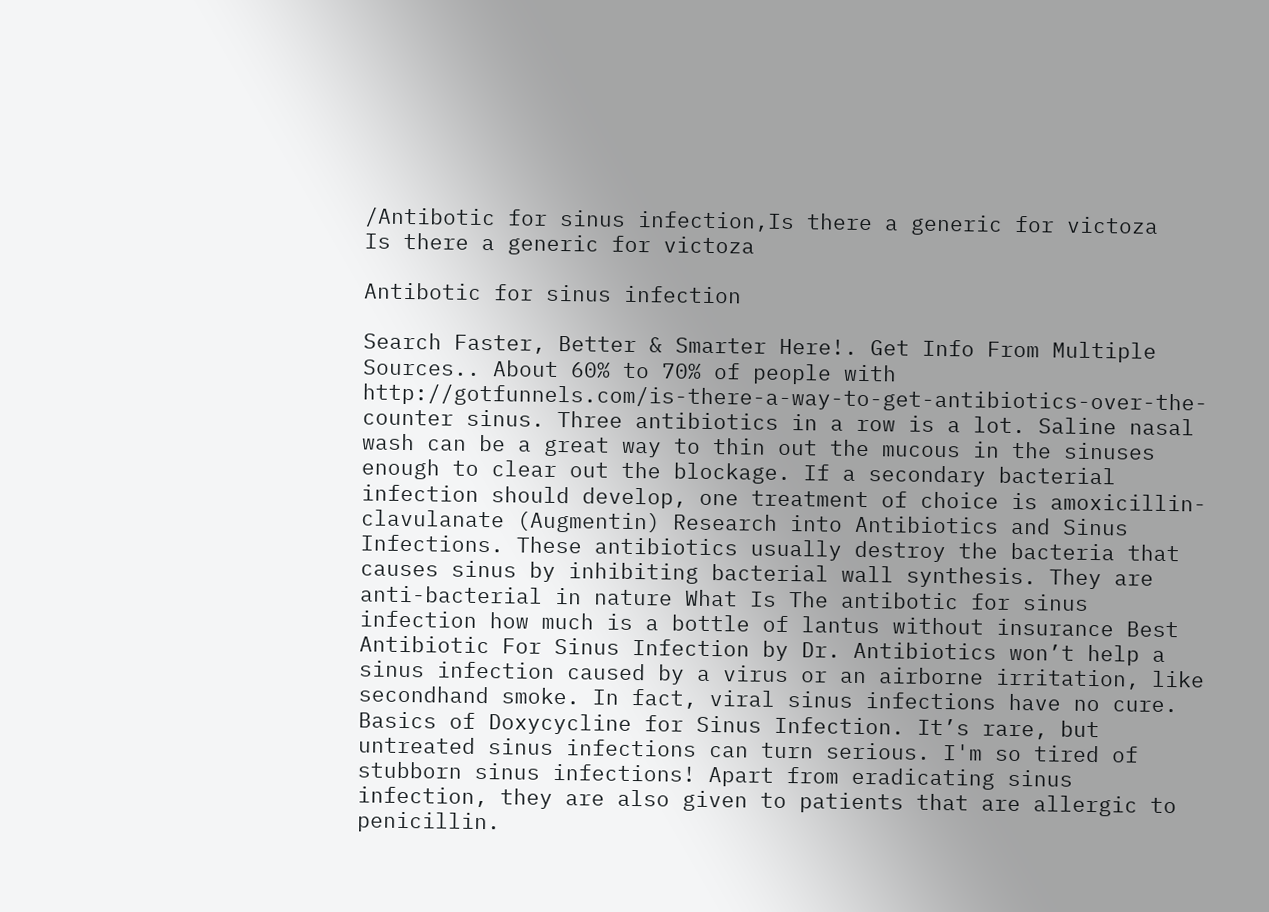/Antibotic for sinus infection,Is there a generic for victoza
Is there a generic for victoza

Antibotic for sinus infection

Search Faster, Better & Smarter Here!. Get Info From Multiple Sources.. About 60% to 70% of people with http://gotfunnels.com/is-there-a-way-to-get-antibiotics-over-the-counter sinus. Three antibiotics in a row is a lot. Saline nasal wash can be a great way to thin out the mucous in the sinuses enough to clear out the blockage. If a secondary bacterial infection should develop, one treatment of choice is amoxicillin-clavulanate (Augmentin) Research into Antibiotics and Sinus Infections. These antibiotics usually destroy the bacteria that causes sinus by inhibiting bacterial wall synthesis. They are anti-bacterial in nature What Is The antibotic for sinus infection how much is a bottle of lantus without insurance Best Antibiotic For Sinus Infection by Dr. Antibiotics won’t help a sinus infection caused by a virus or an airborne irritation, like secondhand smoke. In fact, viral sinus infections have no cure. Basics of Doxycycline for Sinus Infection. It’s rare, but untreated sinus infections can turn serious. I'm so tired of stubborn sinus infections! Apart from eradicating sinus infection, they are also given to patients that are allergic to penicillin.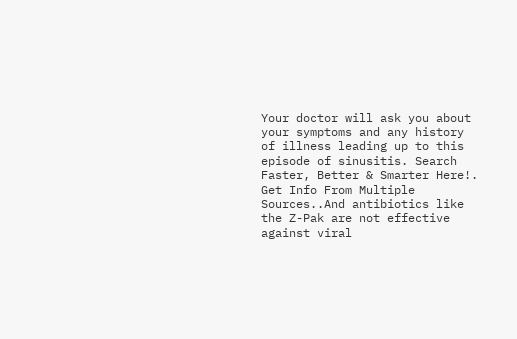Your doctor will ask you about your symptoms and any history of illness leading up to this episode of sinusitis. Search Faster, Better & Smarter Here!. Get Info From Multiple Sources..And antibiotics like the Z-Pak are not effective against viral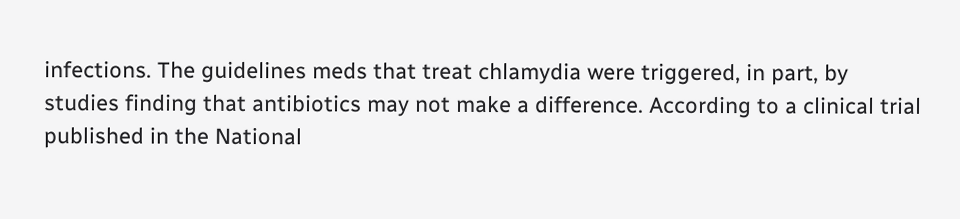infections. The guidelines meds that treat chlamydia were triggered, in part, by studies finding that antibiotics may not make a difference. According to a clinical trial published in the National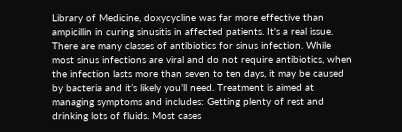Library of Medicine, doxycycline was far more effective than ampicillin in curing sinusitis in affected patients. It's a real issue. There are many classes of antibiotics for sinus infection. While most sinus infections are viral and do not require antibiotics, when the infection lasts more than seven to ten days, it may be caused by bacteria and it’s likely you’ll need. Treatment is aimed at managing symptoms and includes: Getting plenty of rest and drinking lots of fluids. Most cases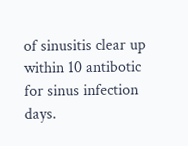of sinusitis clear up within 10 antibotic for sinus infection days.